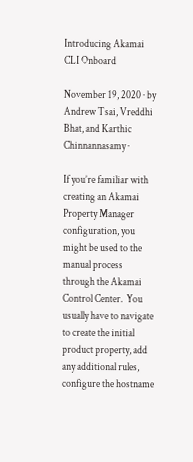Introducing Akamai CLI Onboard

November 19, 2020 · by Andrew Tsai, Vreddhi Bhat, and Karthic Chinnannasamy ·

If you’re familiar with creating an Akamai Property Manager configuration, you might be used to the manual process through the Akamai Control Center.  You usually have to navigate to create the initial product property, add any additional rules, configure the hostname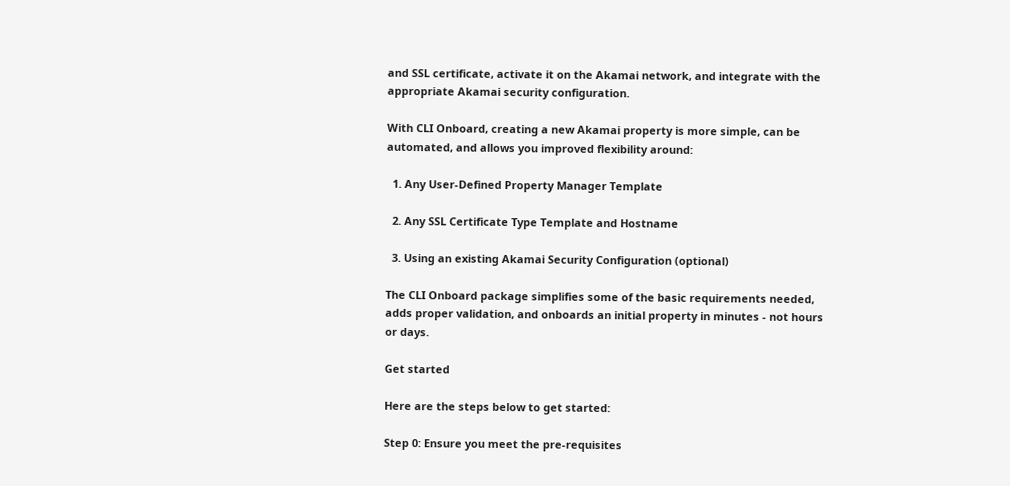and SSL certificate, activate it on the Akamai network, and integrate with the appropriate Akamai security configuration.

With CLI Onboard, creating a new Akamai property is more simple, can be automated, and allows you improved flexibility around:

  1. Any User-Defined Property Manager Template

  2. Any SSL Certificate Type Template and Hostname

  3. Using an existing Akamai Security Configuration (optional)

The CLI Onboard package simplifies some of the basic requirements needed, adds proper validation, and onboards an initial property in minutes - not hours or days.

Get started

Here are the steps below to get started:

Step 0: Ensure you meet the pre-requisites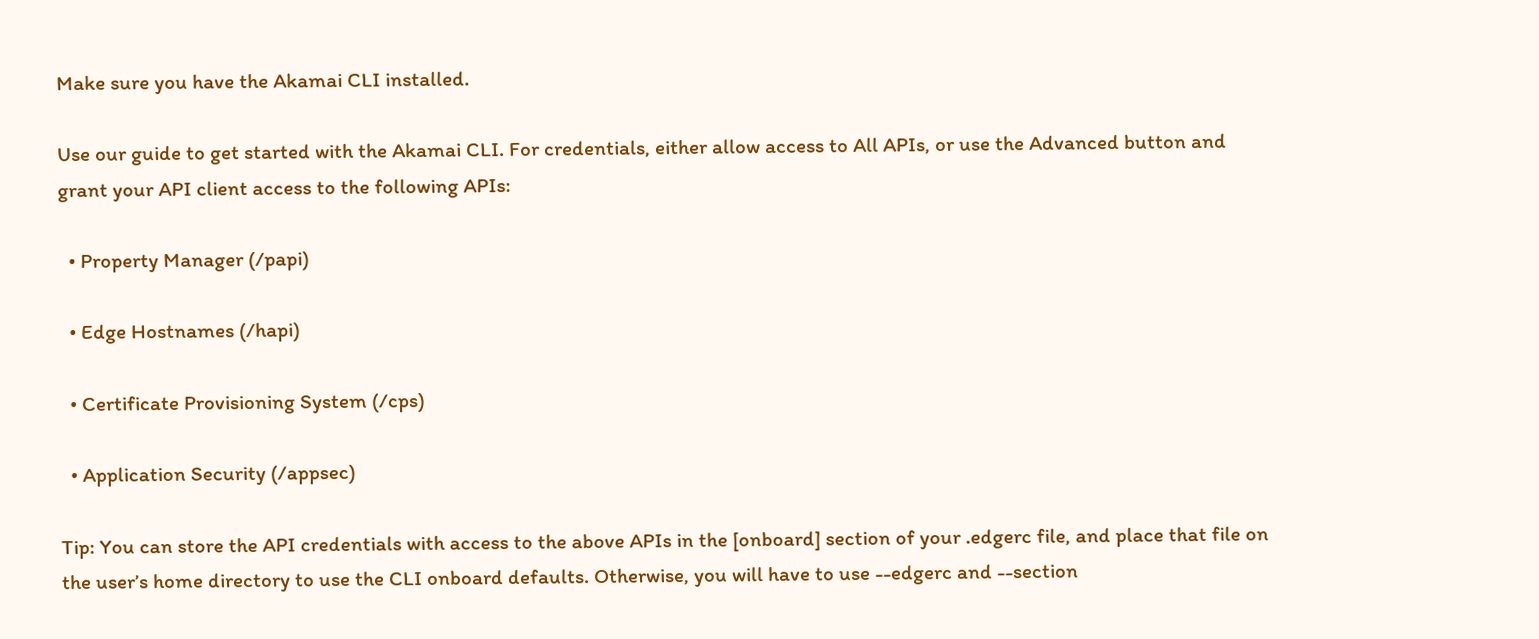Make sure you have the Akamai CLI installed.

Use our guide to get started with the Akamai CLI. For credentials, either allow access to All APIs, or use the Advanced button and grant your API client access to the following APIs:

  • Property Manager (/papi)

  • Edge Hostnames (/hapi)

  • Certificate Provisioning System (/cps)

  • Application Security (/appsec)

Tip: You can store the API credentials with access to the above APIs in the [onboard] section of your .edgerc file, and place that file on the user’s home directory to use the CLI onboard defaults. Otherwise, you will have to use --edgerc and --section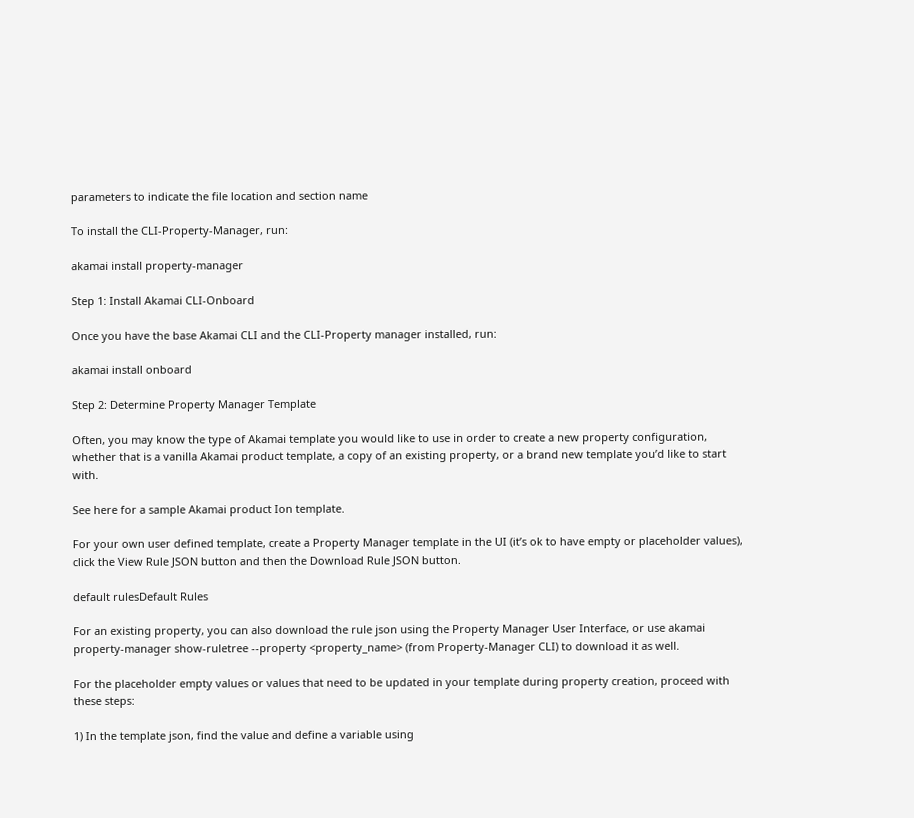parameters to indicate the file location and section name

To install the CLI-Property-Manager, run:

akamai install property-manager

Step 1: Install Akamai CLI-Onboard

Once you have the base Akamai CLI and the CLI-Property manager installed, run:

akamai install onboard

Step 2: Determine Property Manager Template

Often, you may know the type of Akamai template you would like to use in order to create a new property configuration, whether that is a vanilla Akamai product template, a copy of an existing property, or a brand new template you’d like to start with.

See here for a sample Akamai product Ion template.

For your own user defined template, create a Property Manager template in the UI (it’s ok to have empty or placeholder values), click the View Rule JSON button and then the Download Rule JSON button.

default rulesDefault Rules

For an existing property, you can also download the rule json using the Property Manager User Interface, or use akamai property-manager show-ruletree --property <property_name> (from Property-Manager CLI) to download it as well.

For the placeholder empty values or values that need to be updated in your template during property creation, proceed with these steps:

1) In the template json, find the value and define a variable using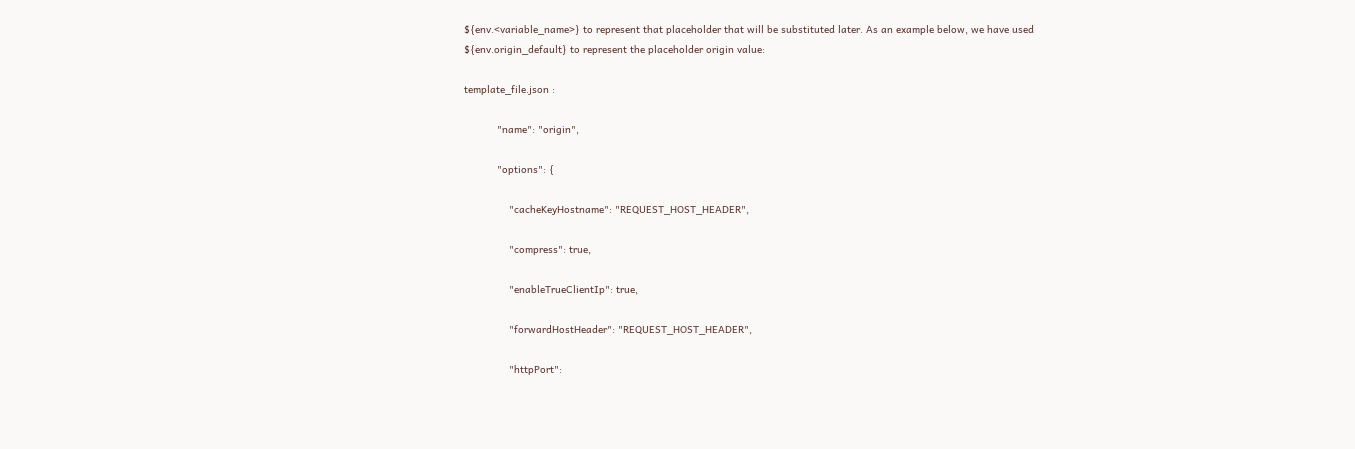${env.<variable_name>} to represent that placeholder that will be substituted later. As an example below, we have used ${env.origin_default} to represent the placeholder origin value:

template_file.json :

           "name": "origin",

           "options": {

               "cacheKeyHostname": "REQUEST_HOST_HEADER",

               "compress": true,

               "enableTrueClientIp": true,

               "forwardHostHeader": "REQUEST_HOST_HEADER",

               "httpPort":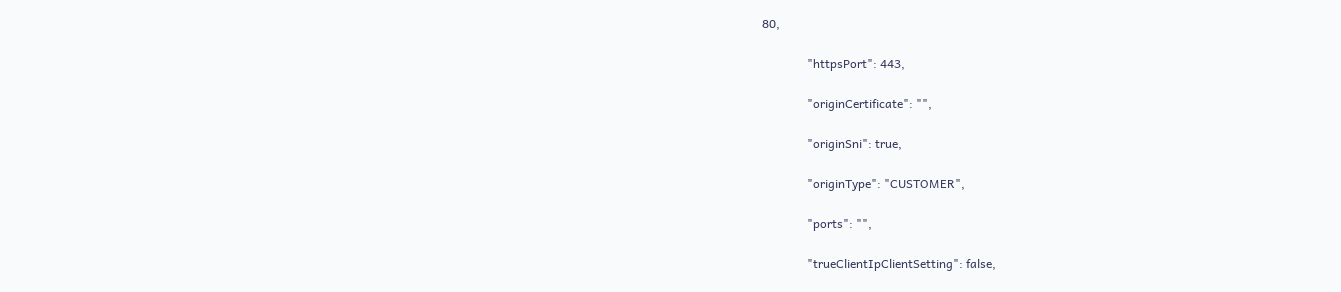80,

               "httpsPort": 443,

               "originCertificate": "",

               "originSni": true,

               "originType": "CUSTOMER",

               "ports": "",

               "trueClientIpClientSetting": false,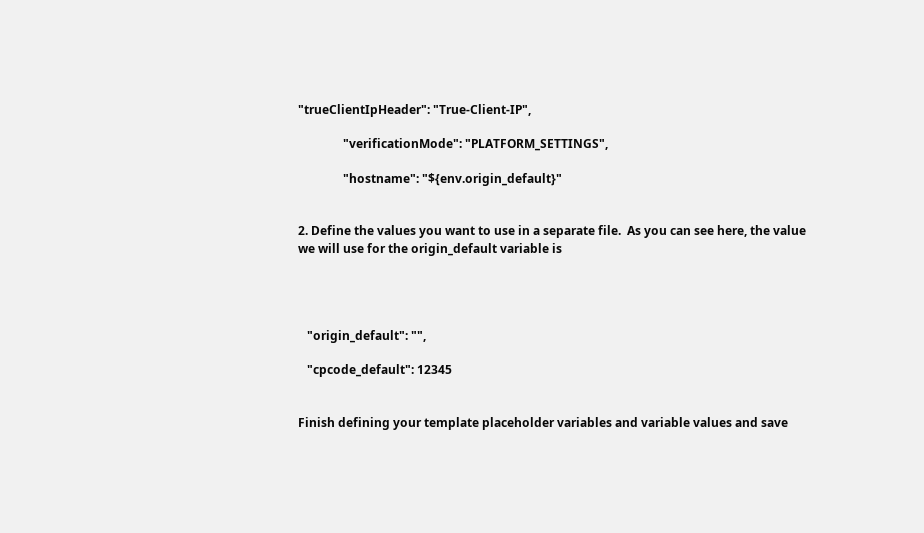"trueClientIpHeader": "True-Client-IP",

               "verificationMode": "PLATFORM_SETTINGS",

               "hostname": "${env.origin_default}"


2. Define the values you want to use in a separate file.  As you can see here, the value we will use for the origin_default variable is




   "origin_default": "",

   "cpcode_default": 12345


Finish defining your template placeholder variables and variable values and save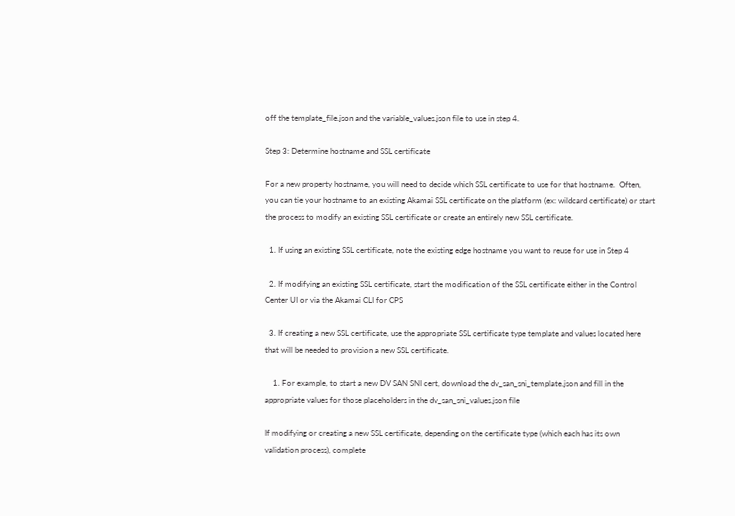off the template_file.json and the variable_values.json file to use in step 4.

Step 3: Determine hostname and SSL certificate

For a new property hostname, you will need to decide which SSL certificate to use for that hostname.  Often, you can tie your hostname to an existing Akamai SSL certificate on the platform (ex: wildcard certificate) or start the process to modify an existing SSL certificate or create an entirely new SSL certificate.

  1. If using an existing SSL certificate, note the existing edge hostname you want to reuse for use in Step 4

  2. If modifying an existing SSL certificate, start the modification of the SSL certificate either in the Control Center UI or via the Akamai CLI for CPS

  3. If creating a new SSL certificate, use the appropriate SSL certificate type template and values located here that will be needed to provision a new SSL certificate.

    1. For example, to start a new DV SAN SNI cert, download the dv_san_sni_template.json and fill in the appropriate values for those placeholders in the dv_san_sni_values.json file

If modifying or creating a new SSL certificate, depending on the certificate type (which each has its own validation process), complete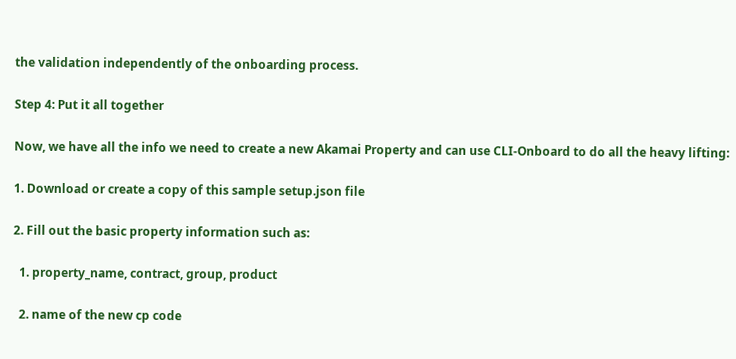the validation independently of the onboarding process.

Step 4: Put it all together

Now, we have all the info we need to create a new Akamai Property and can use CLI-Onboard to do all the heavy lifting:

1. Download or create a copy of this sample setup.json file

2. Fill out the basic property information such as:

  1. property_name, contract, group, product

  2. name of the new cp code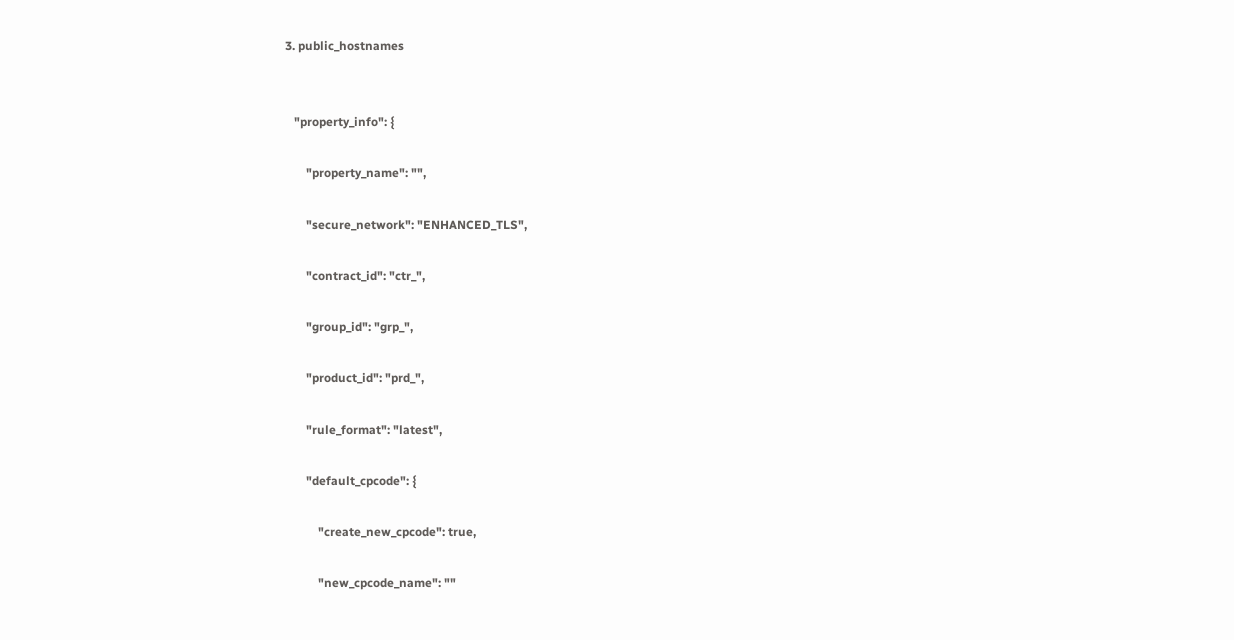3. public_hostnames


   "property_info": {

       "property_name": "",

       "secure_network": "ENHANCED_TLS",

       "contract_id": "ctr_",

       "group_id": "grp_",

       "product_id": "prd_",

       "rule_format": "latest",

       "default_cpcode": {

           "create_new_cpcode": true,

           "new_cpcode_name": ""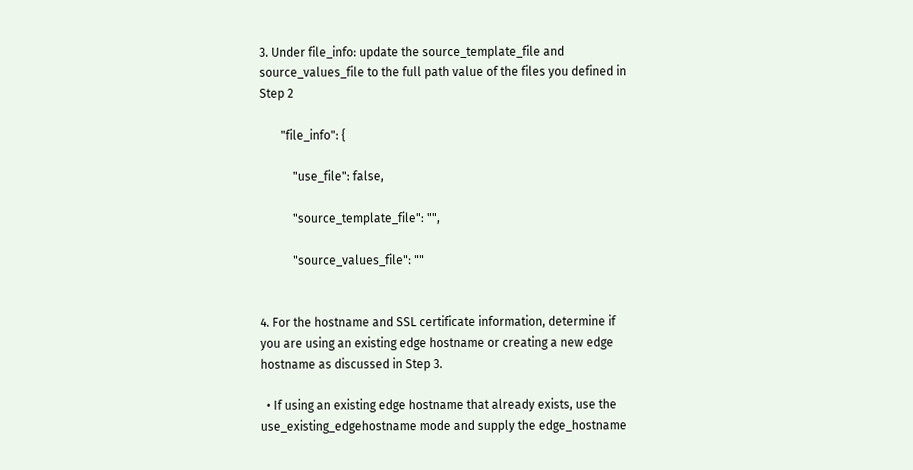3. Under file_info: update the source_template_file and source_values_file to the full path value of the files you defined in Step 2

       "file_info": {

           "use_file": false,

           "source_template_file": "",

           "source_values_file": ""


4. For the hostname and SSL certificate information, determine if you are using an existing edge hostname or creating a new edge hostname as discussed in Step 3.

  • If using an existing edge hostname that already exists, use the use_existing_edgehostname mode and supply the edge_hostname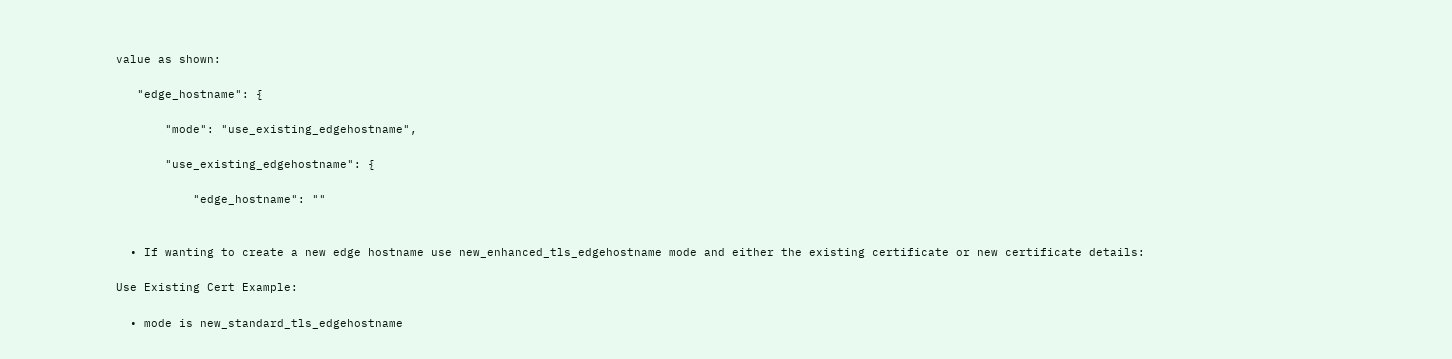value as shown:

   "edge_hostname": {

       "mode": "use_existing_edgehostname",

       "use_existing_edgehostname": {

           "edge_hostname": ""


  • If wanting to create a new edge hostname use new_enhanced_tls_edgehostname mode and either the existing certificate or new certificate details:

Use Existing Cert Example:

  • mode is new_standard_tls_edgehostname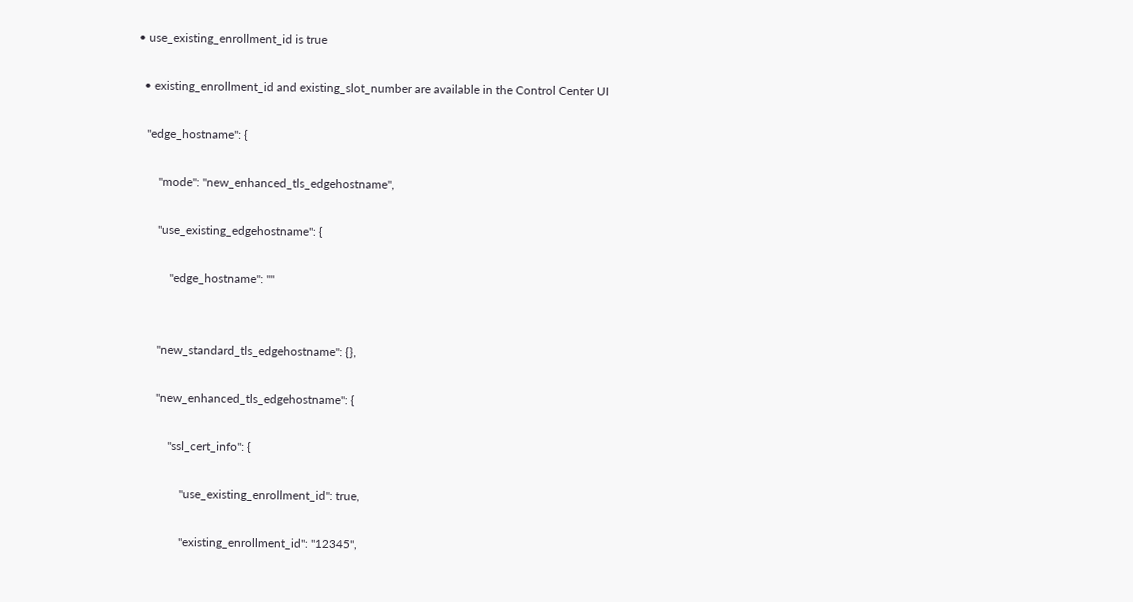• use_existing_enrollment_id is true

  • existing_enrollment_id and existing_slot_number are available in the Control Center UI

   "edge_hostname": {

       "mode": "new_enhanced_tls_edgehostname",

       "use_existing_edgehostname": {

           "edge_hostname": ""


       "new_standard_tls_edgehostname": {},

       "new_enhanced_tls_edgehostname": {

           "ssl_cert_info": {

               "use_existing_enrollment_id": true,

               "existing_enrollment_id": "12345",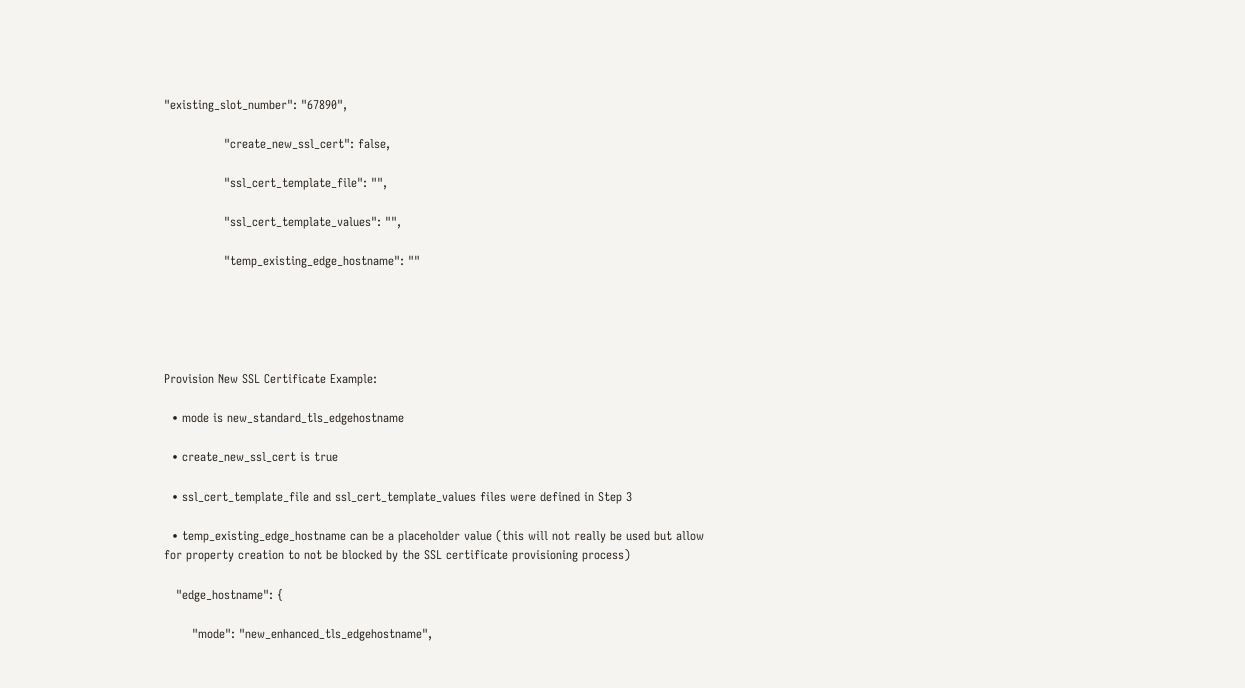"existing_slot_number": "67890",

               "create_new_ssl_cert": false,

               "ssl_cert_template_file": "",

               "ssl_cert_template_values": "",

               "temp_existing_edge_hostname": ""





Provision New SSL Certificate Example:

  • mode is new_standard_tls_edgehostname

  • create_new_ssl_cert is true

  • ssl_cert_template_file and ssl_cert_template_values files were defined in Step 3

  • temp_existing_edge_hostname can be a placeholder value (this will not really be used but allow for property creation to not be blocked by the SSL certificate provisioning process)

   "edge_hostname": {

       "mode": "new_enhanced_tls_edgehostname",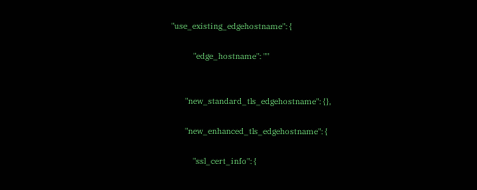"use_existing_edgehostname": {

           "edge_hostname": ""


       "new_standard_tls_edgehostname": {},

       "new_enhanced_tls_edgehostname": {

           "ssl_cert_info": {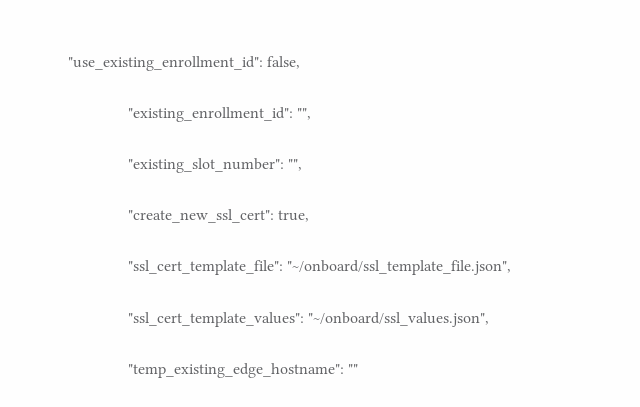"use_existing_enrollment_id": false,

               "existing_enrollment_id": "",

               "existing_slot_number": "",

               "create_new_ssl_cert": true,

               "ssl_cert_template_file": "~/onboard/ssl_template_file.json",

               "ssl_cert_template_values": "~/onboard/ssl_values.json",

               "temp_existing_edge_hostname": ""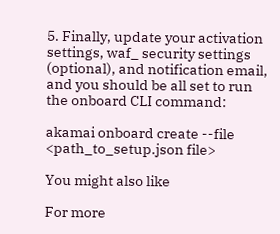5. Finally, update your activation settings, waf_ security settings (optional), and notification email, and you should be all set to run the onboard CLI command:

akamai onboard create --file <path_to_setup.json file>

You might also like

For more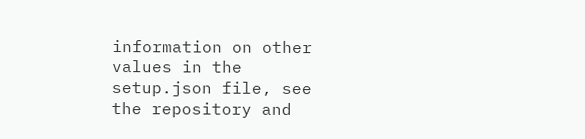information on other values in the setup.json file, see the repository and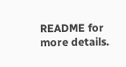README for more details.